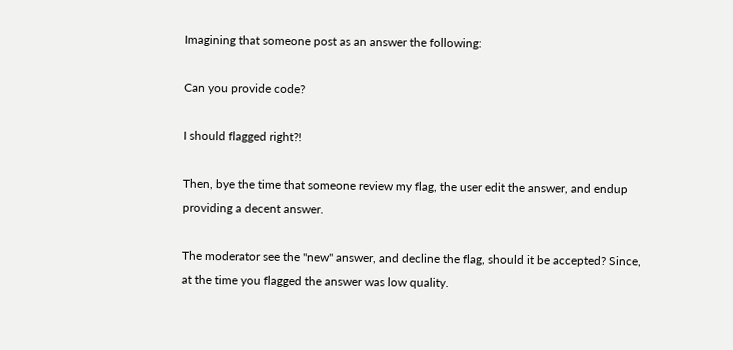Imagining that someone post as an answer the following:

Can you provide code?

I should flagged right?!

Then, bye the time that someone review my flag, the user edit the answer, and endup providing a decent answer.

The moderator see the "new" answer, and decline the flag, should it be accepted? Since, at the time you flagged the answer was low quality.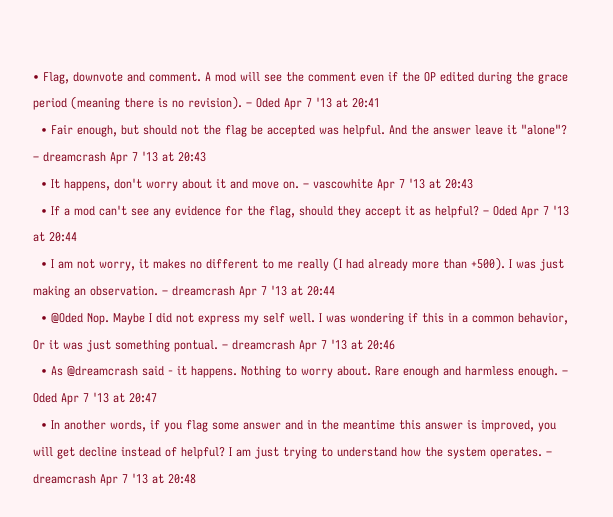• Flag, downvote and comment. A mod will see the comment even if the OP edited during the grace period (meaning there is no revision). – Oded Apr 7 '13 at 20:41
  • Fair enough, but should not the flag be accepted was helpful. And the answer leave it "alone"? – dreamcrash Apr 7 '13 at 20:43
  • It happens, don't worry about it and move on. – vascowhite Apr 7 '13 at 20:43
  • If a mod can't see any evidence for the flag, should they accept it as helpful? – Oded Apr 7 '13 at 20:44
  • I am not worry, it makes no different to me really (I had already more than +500). I was just making an observation. – dreamcrash Apr 7 '13 at 20:44
  • @Oded Nop. Maybe I did not express my self well. I was wondering if this in a common behavior, Or it was just something pontual. – dreamcrash Apr 7 '13 at 20:46
  • As @dreamcrash said - it happens. Nothing to worry about. Rare enough and harmless enough. – Oded Apr 7 '13 at 20:47
  • In another words, if you flag some answer and in the meantime this answer is improved, you will get decline instead of helpful? I am just trying to understand how the system operates. – dreamcrash Apr 7 '13 at 20:48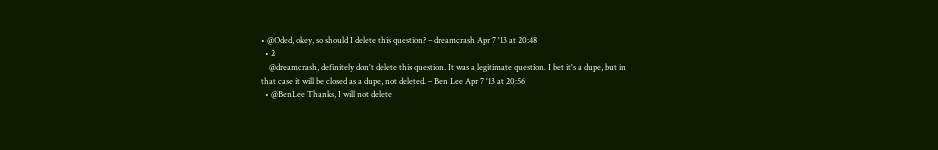• @Oded, okey, so should I delete this question? – dreamcrash Apr 7 '13 at 20:48
  • 2
    @dreamcrash, definitely don't delete this question. It was a legitimate question. I bet it's a dupe, but in that case it will be closed as a dupe, not deleted. – Ben Lee Apr 7 '13 at 20:56
  • @BenLee Thanks, I will not delete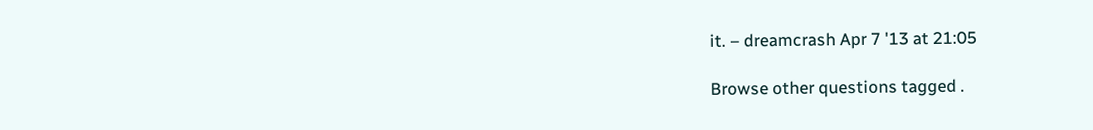it. – dreamcrash Apr 7 '13 at 21:05

Browse other questions tagged .